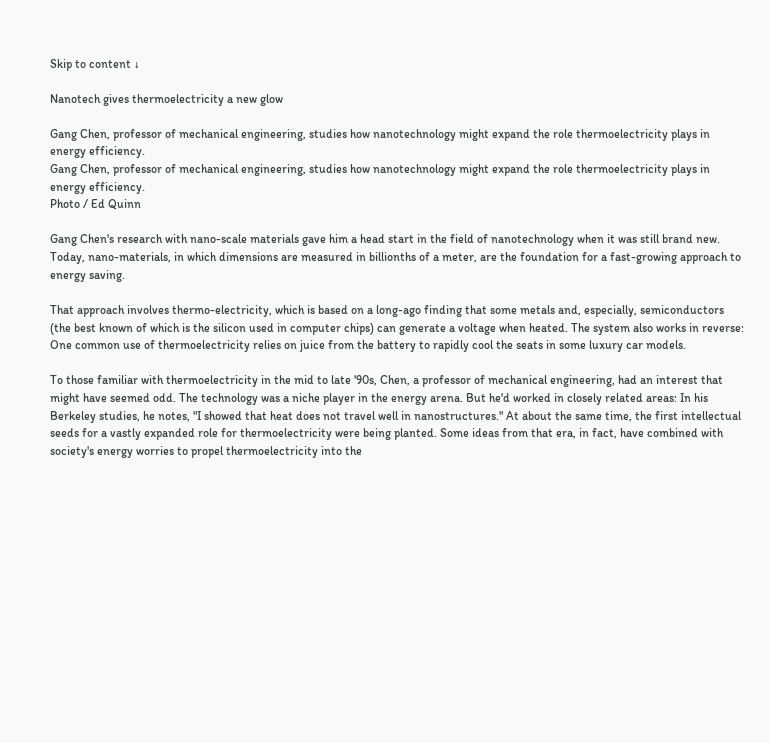Skip to content ↓

Nanotech gives thermoelectricity a new glow

Gang Chen, professor of mechanical engineering, studies how nanotechnology might expand the role thermoelectricity plays in energy efficiency.
Gang Chen, professor of mechanical engineering, studies how nanotechnology might expand the role thermoelectricity plays in energy efficiency.
Photo / Ed Quinn

Gang Chen's research with nano-scale materials gave him a head start in the field of nanotechnology when it was still brand new. Today, nano-materials, in which dimensions are measured in billionths of a meter, are the foundation for a fast-growing approach to energy saving.

That approach involves thermo-electricity, which is based on a long-ago finding that some metals and, especially, semiconductors (the best known of which is the silicon used in computer chips) can generate a voltage when heated. The system also works in reverse: One common use of thermoelectricity relies on juice from the battery to rapidly cool the seats in some luxury car models.

To those familiar with thermoelectricity in the mid to late '90s, Chen, a professor of mechanical engineering, had an interest that might have seemed odd. The technology was a niche player in the energy arena. But he'd worked in closely related areas: In his Berkeley studies, he notes, "I showed that heat does not travel well in nanostructures." At about the same time, the first intellectual seeds for a vastly expanded role for thermoelectricity were being planted. Some ideas from that era, in fact, have combined with society's energy worries to propel thermoelectricity into the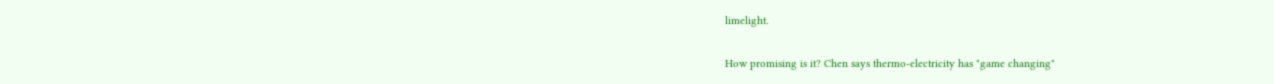limelight.

How promising is it? Chen says thermo-electricity has "game changing"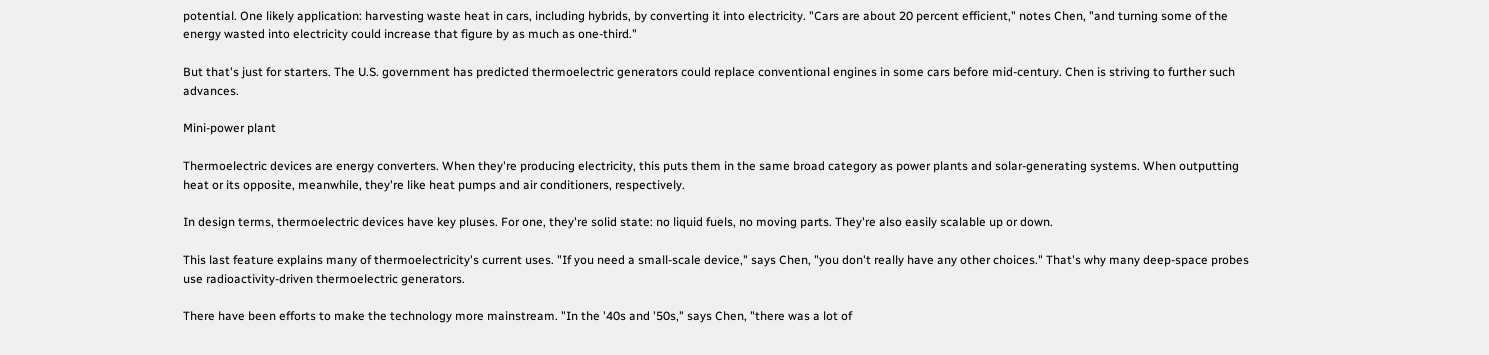potential. One likely application: harvesting waste heat in cars, including hybrids, by converting it into electricity. "Cars are about 20 percent efficient," notes Chen, "and turning some of the energy wasted into electricity could increase that figure by as much as one-third."

But that's just for starters. The U.S. government has predicted thermoelectric generators could replace conventional engines in some cars before mid-century. Chen is striving to further such advances.

Mini-power plant

Thermoelectric devices are energy converters. When they're producing electricity, this puts them in the same broad category as power plants and solar-generating systems. When outputting heat or its opposite, meanwhile, they're like heat pumps and air conditioners, respectively.

In design terms, thermoelectric devices have key pluses. For one, they're solid state: no liquid fuels, no moving parts. They're also easily scalable up or down.

This last feature explains many of thermoelectricity's current uses. "If you need a small-scale device," says Chen, "you don't really have any other choices." That's why many deep-space probes use radioactivity-driven thermoelectric generators.

There have been efforts to make the technology more mainstream. "In the '40s and '50s," says Chen, "there was a lot of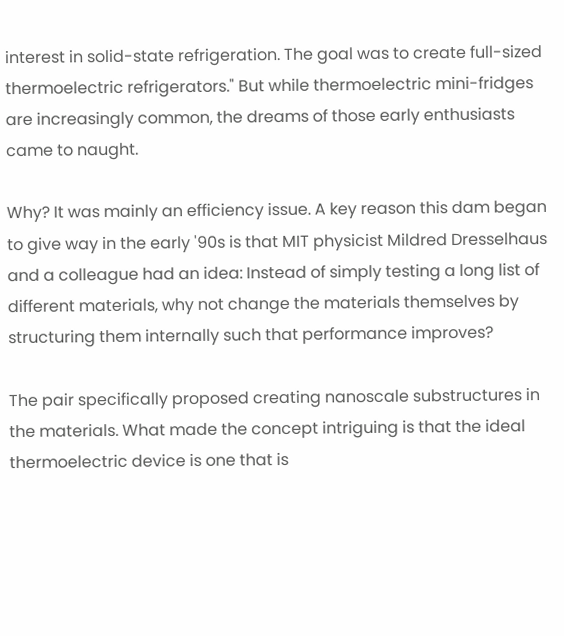interest in solid-state refrigeration. The goal was to create full-sized thermoelectric refrigerators." But while thermoelectric mini-fridges are increasingly common, the dreams of those early enthusiasts came to naught.

Why? It was mainly an efficiency issue. A key reason this dam began to give way in the early '90s is that MIT physicist Mildred Dresselhaus and a colleague had an idea: Instead of simply testing a long list of different materials, why not change the materials themselves by structuring them internally such that performance improves?

The pair specifically proposed creating nanoscale substructures in the materials. What made the concept intriguing is that the ideal thermoelectric device is one that is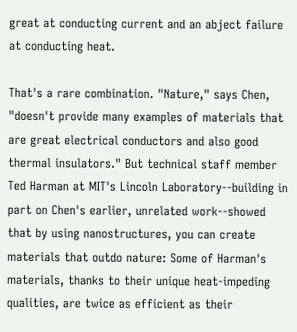great at conducting current and an abject failure at conducting heat.

That's a rare combination. "Nature," says Chen, "doesn't provide many examples of materials that are great electrical conductors and also good thermal insulators." But technical staff member Ted Harman at MIT's Lincoln Laboratory--building in part on Chen's earlier, unrelated work--showed that by using nanostructures, you can create materials that outdo nature: Some of Harman's materials, thanks to their unique heat-impeding qualities, are twice as efficient as their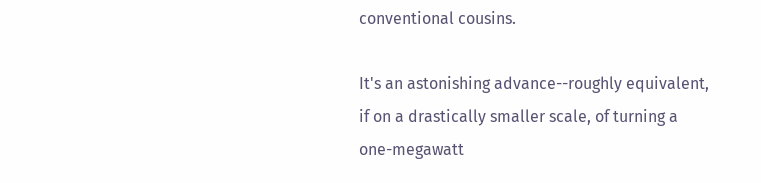conventional cousins.

It's an astonishing advance--roughly equivalent, if on a drastically smaller scale, of turning a one-megawatt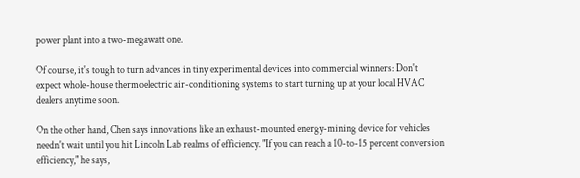power plant into a two-megawatt one.

Of course, it's tough to turn advances in tiny experimental devices into commercial winners: Don't expect whole-house thermoelectric air-conditioning systems to start turning up at your local HVAC dealers anytime soon.

On the other hand, Chen says innovations like an exhaust-mounted energy-mining device for vehicles needn't wait until you hit Lincoln Lab realms of efficiency. "If you can reach a 10-to-15 percent conversion efficiency," he says,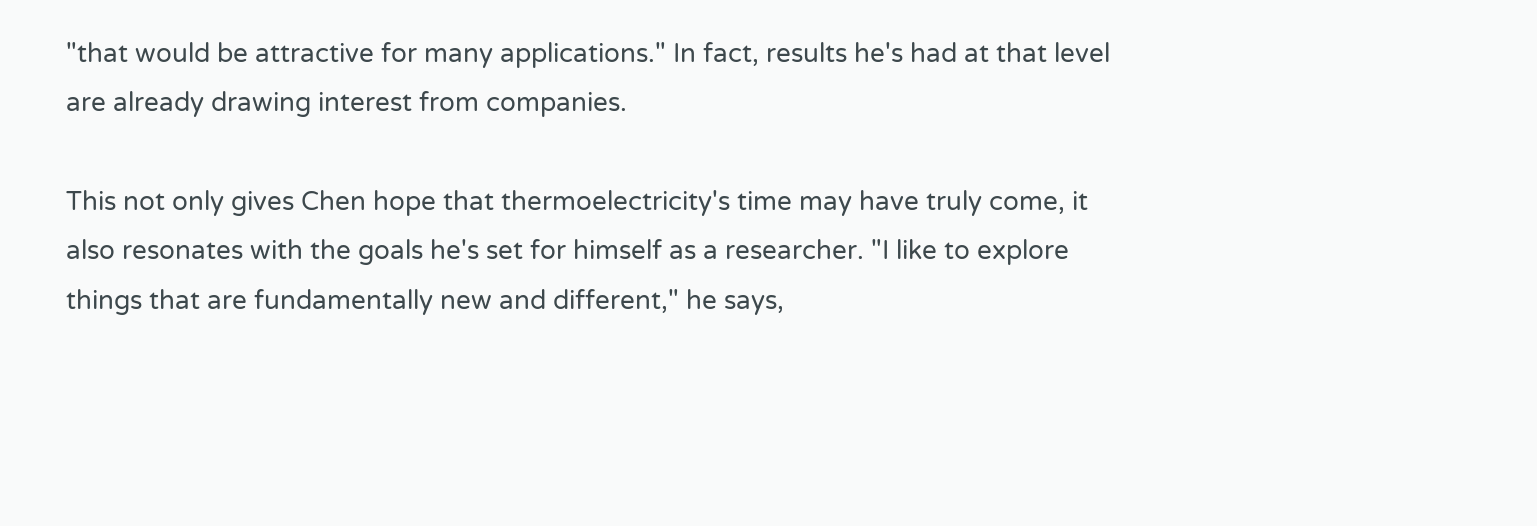"that would be attractive for many applications." In fact, results he's had at that level are already drawing interest from companies.

This not only gives Chen hope that thermoelectricity's time may have truly come, it also resonates with the goals he's set for himself as a researcher. "I like to explore things that are fundamentally new and different," he says,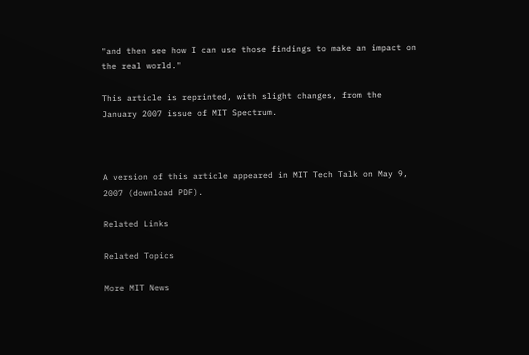"and then see how I can use those findings to make an impact on the real world."

This article is reprinted, with slight changes, from the January 2007 issue of MIT Spectrum.



A version of this article appeared in MIT Tech Talk on May 9, 2007 (download PDF).

Related Links

Related Topics

More MIT News